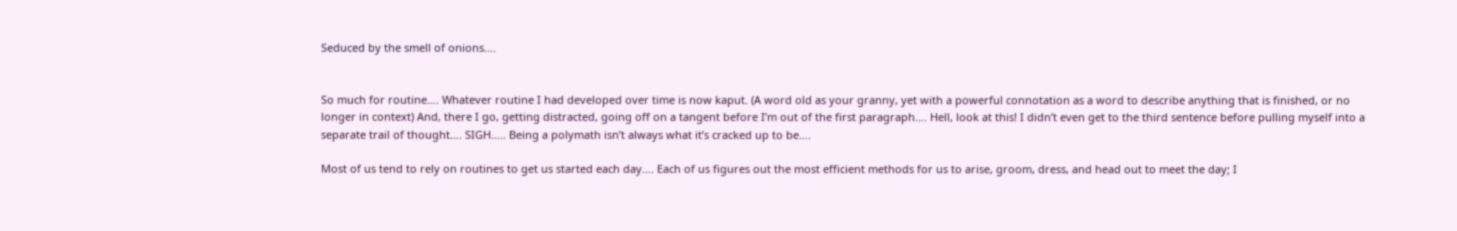Seduced by the smell of onions….


So much for routine…. Whatever routine I had developed over time is now kaput. (A word old as your granny, yet with a powerful connotation as a word to describe anything that is finished, or no longer in context) And, there I go, getting distracted, going off on a tangent before I’m out of the first paragraph…. Hell, look at this! I didn’t even get to the third sentence before pulling myself into a separate trail of thought…. SIGH….. Being a polymath isn’t always what it’s cracked up to be….

Most of us tend to rely on routines to get us started each day…. Each of us figures out the most efficient methods for us to arise, groom, dress, and head out to meet the day; I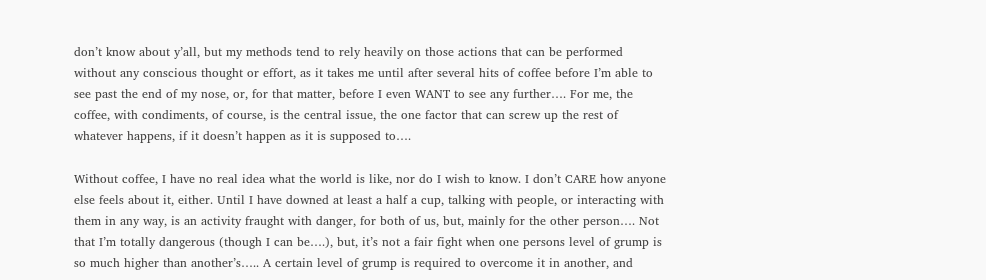don’t know about y’all, but my methods tend to rely heavily on those actions that can be performed without any conscious thought or effort, as it takes me until after several hits of coffee before I’m able to see past the end of my nose, or, for that matter, before I even WANT to see any further…. For me, the coffee, with condiments, of course, is the central issue, the one factor that can screw up the rest of whatever happens, if it doesn’t happen as it is supposed to….

Without coffee, I have no real idea what the world is like, nor do I wish to know. I don’t CARE how anyone else feels about it, either. Until I have downed at least a half a cup, talking with people, or interacting with them in any way, is an activity fraught with danger, for both of us, but, mainly for the other person…. Not that I’m totally dangerous (though I can be….), but, it’s not a fair fight when one persons level of grump is so much higher than another’s….. A certain level of grump is required to overcome it in another, and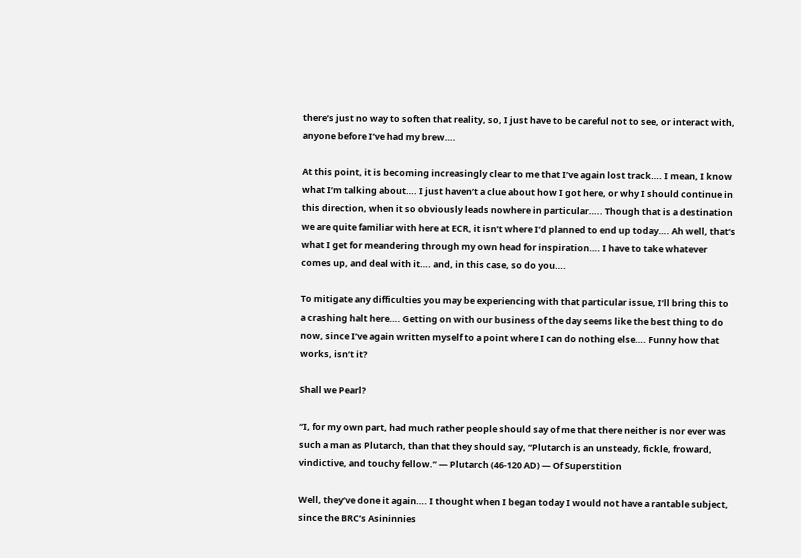there’s just no way to soften that reality, so, I just have to be careful not to see, or interact with, anyone before I’ve had my brew….

At this point, it is becoming increasingly clear to me that I’ve again lost track…. I mean, I know what I’m talking about…. I just haven’t a clue about how I got here, or why I should continue in this direction, when it so obviously leads nowhere in particular….. Though that is a destination we are quite familiar with here at ECR, it isn’t where I’d planned to end up today…. Ah well, that’s what I get for meandering through my own head for inspiration…. I have to take whatever comes up, and deal with it…. and, in this case, so do you….

To mitigate any difficulties you may be experiencing with that particular issue, I’ll bring this to a crashing halt here…. Getting on with our business of the day seems like the best thing to do now, since I’ve again written myself to a point where I can do nothing else…. Funny how that works, isn’t it?

Shall we Pearl?

“I, for my own part, had much rather people should say of me that there neither is nor ever was such a man as Plutarch, than that they should say, “Plutarch is an unsteady, fickle, froward, vindictive, and touchy fellow.” — Plutarch (46-120 AD) — Of Superstition

Well, they’ve done it again…. I thought when I began today I would not have a rantable subject, since the BRC’s Asininnies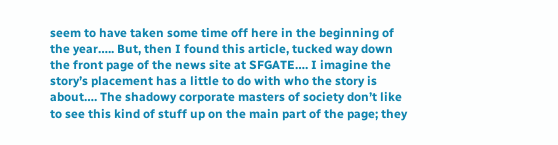seem to have taken some time off here in the beginning of the year….. But, then I found this article, tucked way down the front page of the news site at SFGATE…. I imagine the story’s placement has a little to do with who the story is about…. The shadowy corporate masters of society don’t like to see this kind of stuff up on the main part of the page; they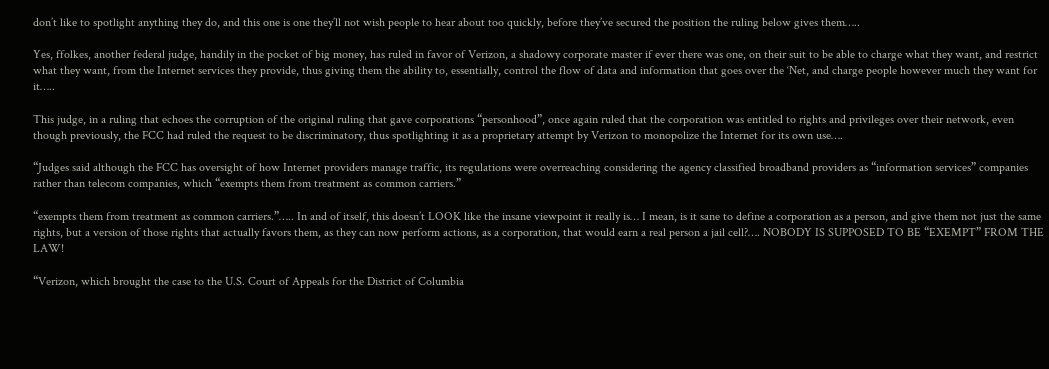don’t like to spotlight anything they do, and this one is one they’ll not wish people to hear about too quickly, before they’ve secured the position the ruling below gives them…..

Yes, ffolkes, another federal judge, handily in the pocket of big money, has ruled in favor of Verizon, a shadowy corporate master if ever there was one, on their suit to be able to charge what they want, and restrict what they want, from the Internet services they provide, thus giving them the ability to, essentially, control the flow of data and information that goes over the ‘Net, and charge people however much they want for it…..

This judge, in a ruling that echoes the corruption of the original ruling that gave corporations “personhood”, once again ruled that the corporation was entitled to rights and privileges over their network, even though previously, the FCC had ruled the request to be discriminatory, thus spotlighting it as a proprietary attempt by Verizon to monopolize the Internet for its own use….

“Judges said although the FCC has oversight of how Internet providers manage traffic, its regulations were overreaching considering the agency classified broadband providers as “information services” companies rather than telecom companies, which “exempts them from treatment as common carriers.”

“exempts them from treatment as common carriers.”….. In and of itself, this doesn’t LOOK like the insane viewpoint it really is… I mean, is it sane to define a corporation as a person, and give them not just the same rights, but a version of those rights that actually favors them, as they can now perform actions, as a corporation, that would earn a real person a jail cell?…. NOBODY IS SUPPOSED TO BE “EXEMPT” FROM THE LAW!

“Verizon, which brought the case to the U.S. Court of Appeals for the District of Columbia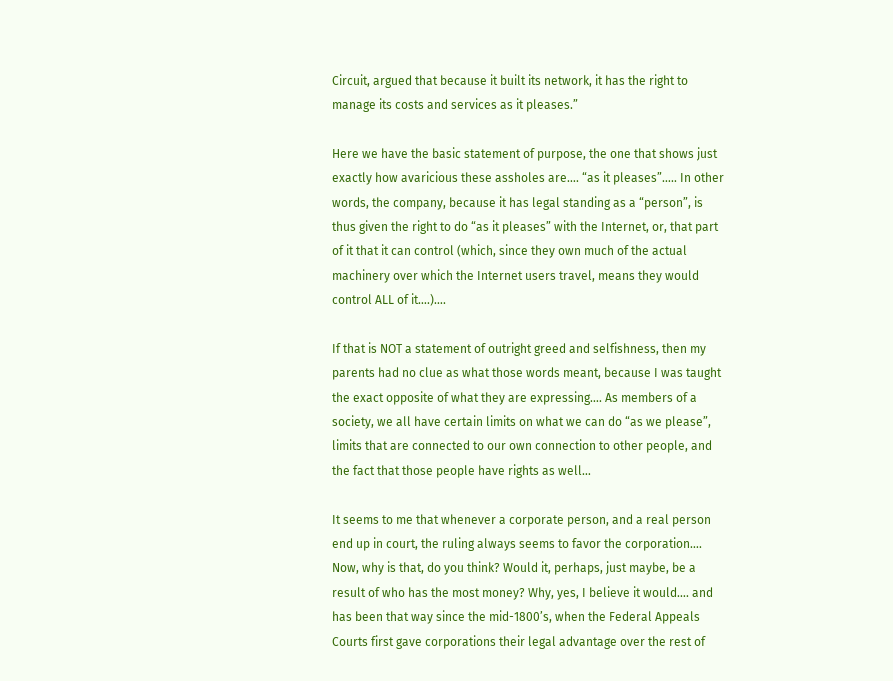Circuit, argued that because it built its network, it has the right to manage its costs and services as it pleases.”

Here we have the basic statement of purpose, the one that shows just exactly how avaricious these assholes are…. “as it pleases”….. In other words, the company, because it has legal standing as a “person”, is thus given the right to do “as it pleases” with the Internet, or, that part of it that it can control (which, since they own much of the actual machinery over which the Internet users travel, means they would control ALL of it….)….

If that is NOT a statement of outright greed and selfishness, then my parents had no clue as what those words meant, because I was taught the exact opposite of what they are expressing…. As members of a society, we all have certain limits on what we can do “as we please”, limits that are connected to our own connection to other people, and the fact that those people have rights as well…

It seems to me that whenever a corporate person, and a real person end up in court, the ruling always seems to favor the corporation…. Now, why is that, do you think? Would it, perhaps, just maybe, be a result of who has the most money? Why, yes, I believe it would…. and has been that way since the mid-1800’s, when the Federal Appeals Courts first gave corporations their legal advantage over the rest of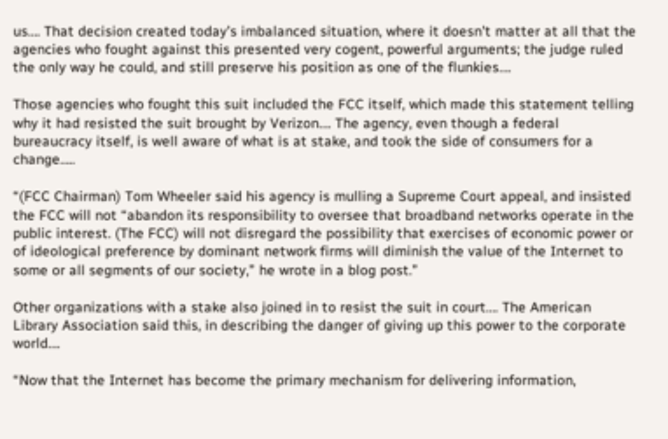us…. That decision created today’s imbalanced situation, where it doesn’t matter at all that the agencies who fought against this presented very cogent, powerful arguments; the judge ruled the only way he could, and still preserve his position as one of the flunkies….

Those agencies who fought this suit included the FCC itself, which made this statement telling why it had resisted the suit brought by Verizon…. The agency, even though a federal bureaucracy itself, is well aware of what is at stake, and took the side of consumers for a change…..

“(FCC Chairman) Tom Wheeler said his agency is mulling a Supreme Court appeal, and insisted the FCC will not “abandon its responsibility to oversee that broadband networks operate in the public interest. (The FCC) will not disregard the possibility that exercises of economic power or of ideological preference by dominant network firms will diminish the value of the Internet to some or all segments of our society,” he wrote in a blog post.”

Other organizations with a stake also joined in to resist the suit in court…. The American Library Association said this, in describing the danger of giving up this power to the corporate world….

“Now that the Internet has become the primary mechanism for delivering information,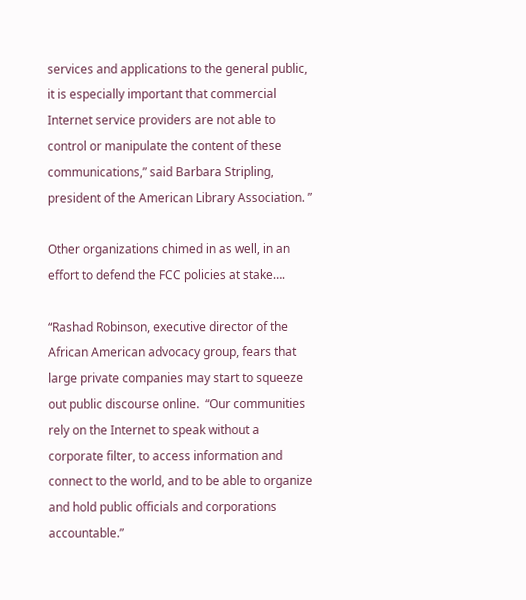services and applications to the general public, it is especially important that commercial Internet service providers are not able to control or manipulate the content of these communications,” said Barbara Stripling, president of the American Library Association. ”

Other organizations chimed in as well, in an effort to defend the FCC policies at stake….

“Rashad Robinson, executive director of the African American advocacy group, fears that large private companies may start to squeeze out public discourse online.  “Our communities rely on the Internet to speak without a corporate filter, to access information and connect to the world, and to be able to organize and hold public officials and corporations accountable.”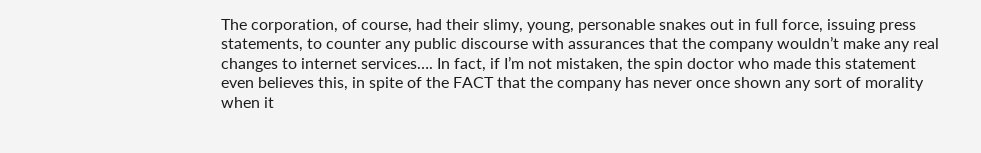The corporation, of course, had their slimy, young, personable snakes out in full force, issuing press statements, to counter any public discourse with assurances that the company wouldn’t make any real changes to internet services…. In fact, if I’m not mistaken, the spin doctor who made this statement even believes this, in spite of the FACT that the company has never once shown any sort of morality when it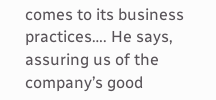comes to its business practices…. He says, assuring us of the company’s good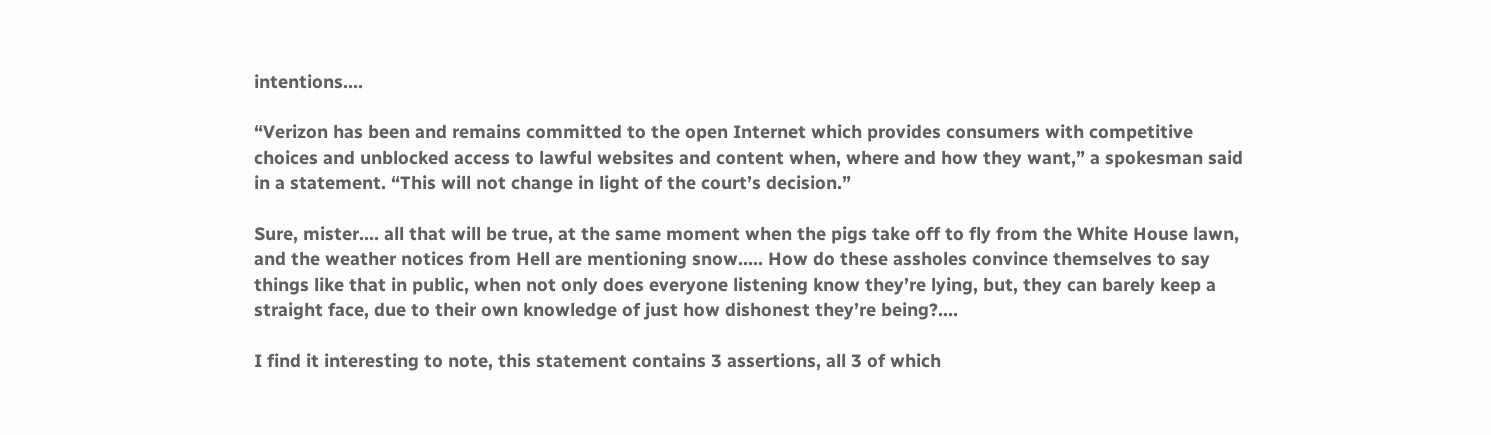intentions….

“Verizon has been and remains committed to the open Internet which provides consumers with competitive choices and unblocked access to lawful websites and content when, where and how they want,” a spokesman said in a statement. “This will not change in light of the court’s decision.”

Sure, mister…. all that will be true, at the same moment when the pigs take off to fly from the White House lawn, and the weather notices from Hell are mentioning snow….. How do these assholes convince themselves to say things like that in public, when not only does everyone listening know they’re lying, but, they can barely keep a straight face, due to their own knowledge of just how dishonest they’re being?….

I find it interesting to note, this statement contains 3 assertions, all 3 of which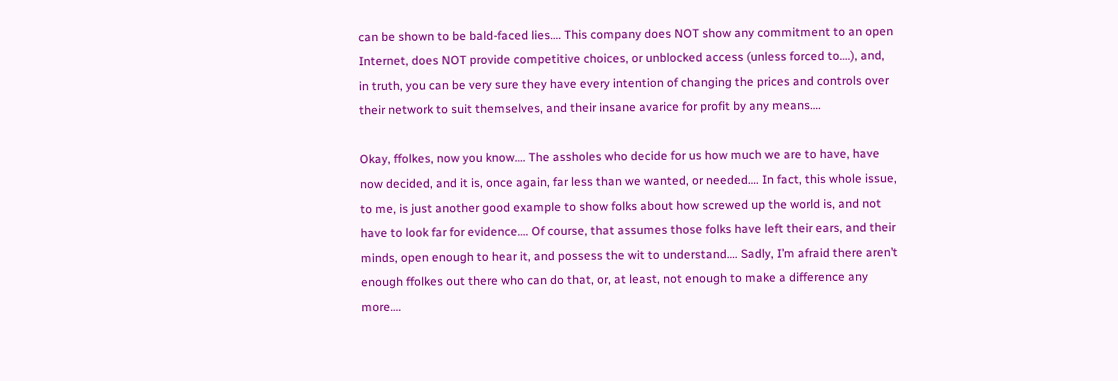can be shown to be bald-faced lies…. This company does NOT show any commitment to an open Internet, does NOT provide competitive choices, or unblocked access (unless forced to….), and, in truth, you can be very sure they have every intention of changing the prices and controls over their network to suit themselves, and their insane avarice for profit by any means….

Okay, ffolkes, now you know…. The assholes who decide for us how much we are to have, have now decided, and it is, once again, far less than we wanted, or needed…. In fact, this whole issue, to me, is just another good example to show folks about how screwed up the world is, and not have to look far for evidence…. Of course, that assumes those folks have left their ears, and their minds, open enough to hear it, and possess the wit to understand…. Sadly, I’m afraid there aren’t enough ffolkes out there who can do that, or, at least, not enough to make a difference any more….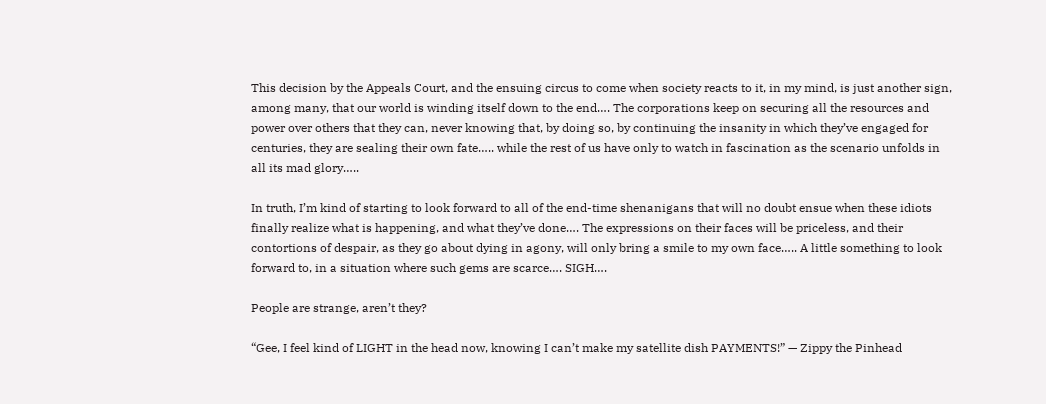This decision by the Appeals Court, and the ensuing circus to come when society reacts to it, in my mind, is just another sign, among many, that our world is winding itself down to the end…. The corporations keep on securing all the resources and power over others that they can, never knowing that, by doing so, by continuing the insanity in which they’ve engaged for centuries, they are sealing their own fate….. while the rest of us have only to watch in fascination as the scenario unfolds in all its mad glory…..

In truth, I’m kind of starting to look forward to all of the end-time shenanigans that will no doubt ensue when these idiots finally realize what is happening, and what they’ve done…. The expressions on their faces will be priceless, and their contortions of despair, as they go about dying in agony, will only bring a smile to my own face….. A little something to look forward to, in a situation where such gems are scarce…. SIGH….

People are strange, aren’t they?

“Gee, I feel kind of LIGHT in the head now, knowing I can’t make my satellite dish PAYMENTS!” — Zippy the Pinhead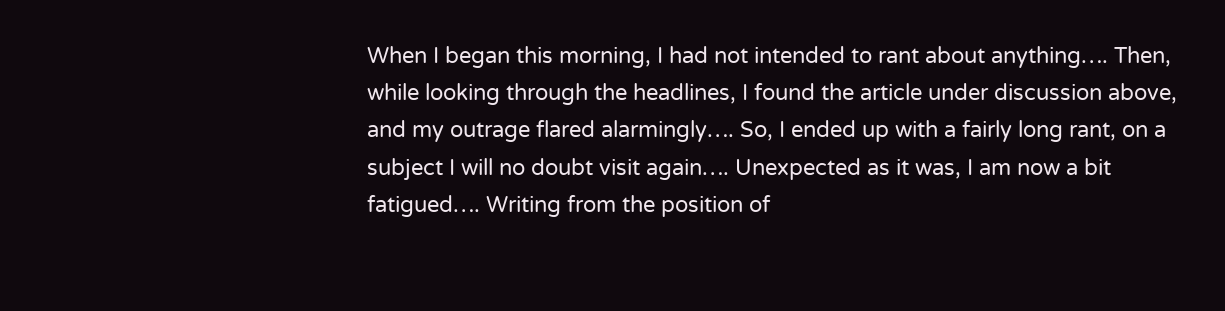When I began this morning, I had not intended to rant about anything…. Then, while looking through the headlines, I found the article under discussion above, and my outrage flared alarmingly…. So, I ended up with a fairly long rant, on a subject I will no doubt visit again…. Unexpected as it was, I am now a bit fatigued…. Writing from the position of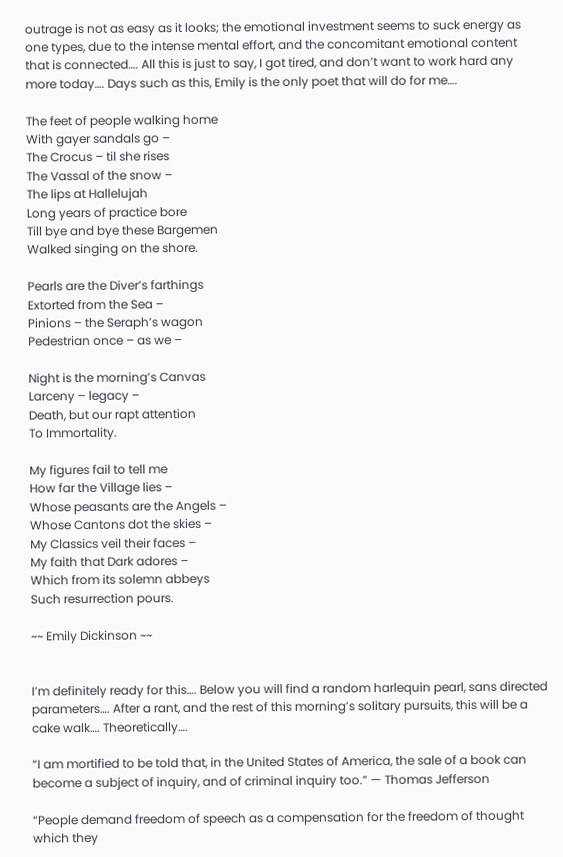outrage is not as easy as it looks; the emotional investment seems to suck energy as one types, due to the intense mental effort, and the concomitant emotional content that is connected…. All this is just to say, I got tired, and don’t want to work hard any more today…. Days such as this, Emily is the only poet that will do for me….

The feet of people walking home
With gayer sandals go –
The Crocus – til she rises
The Vassal of the snow –
The lips at Hallelujah
Long years of practice bore
Till bye and bye these Bargemen
Walked singing on the shore.

Pearls are the Diver’s farthings
Extorted from the Sea –
Pinions – the Seraph’s wagon
Pedestrian once – as we –

Night is the morning’s Canvas
Larceny – legacy –
Death, but our rapt attention
To Immortality.

My figures fail to tell me
How far the Village lies –
Whose peasants are the Angels –
Whose Cantons dot the skies –
My Classics veil their faces –
My faith that Dark adores –
Which from its solemn abbeys
Such resurrection pours.

~~ Emily Dickinson ~~


I’m definitely ready for this…. Below you will find a random harlequin pearl, sans directed parameters…. After a rant, and the rest of this morning’s solitary pursuits, this will be a cake walk…. Theoretically….

“I am mortified to be told that, in the United States of America, the sale of a book can become a subject of inquiry, and of criminal inquiry too.” — Thomas Jefferson

“People demand freedom of speech as a compensation for the freedom of thought which they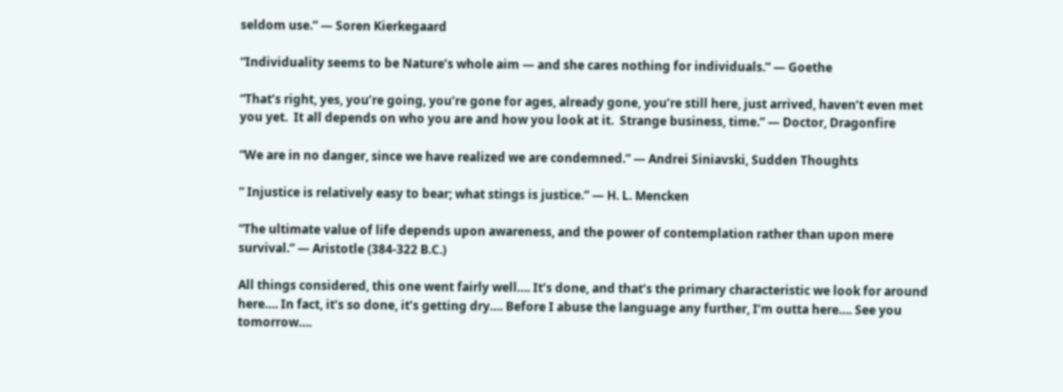seldom use.” — Soren Kierkegaard

“Individuality seems to be Nature’s whole aim — and she cares nothing for individuals.” — Goethe

“That’s right, yes, you’re going, you’re gone for ages, already gone, you’re still here, just arrived, haven’t even met you yet.  It all depends on who you are and how you look at it.  Strange business, time.” — Doctor, Dragonfire

“We are in no danger, since we have realized we are condemned.” — Andrei Siniavski, Sudden Thoughts

” Injustice is relatively easy to bear; what stings is justice.” — H. L. Mencken

“The ultimate value of life depends upon awareness, and the power of contemplation rather than upon mere survival.” — Aristotle (384-322 B.C.)

All things considered, this one went fairly well…. It’s done, and that’s the primary characteristic we look for around here…. In fact, it’s so done, it’s getting dry…. Before I abuse the language any further, I’m outta here…. See you tomorrow….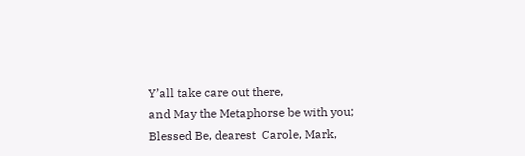Y’all take care out there,
and May the Metaphorse be with you;
Blessed Be, dearest  Carole, Mark,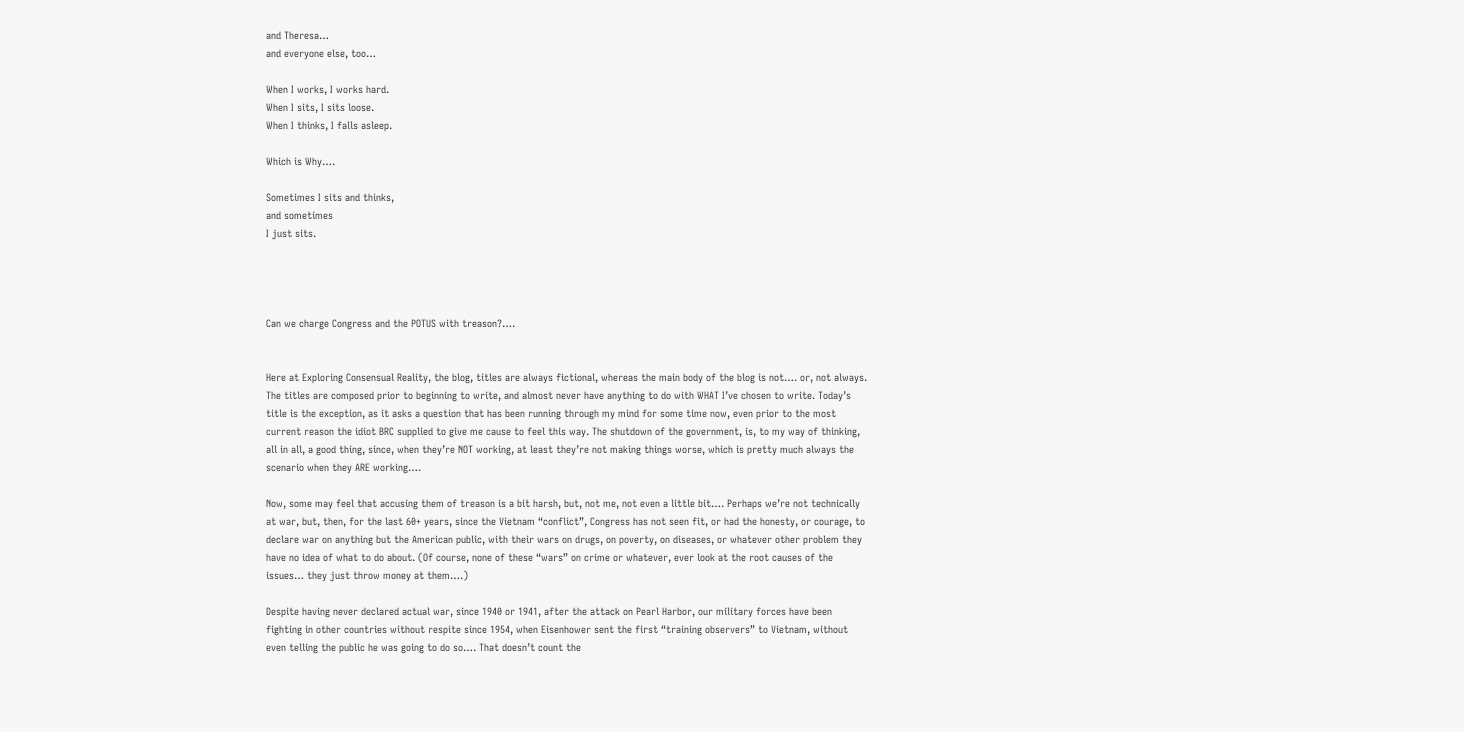and Theresa…
and everyone else, too…

When I works, I works hard.
When I sits, I sits loose.
When I thinks, I falls asleep.

Which is Why….

Sometimes I sits and thinks,
and sometimes
I just sits.




Can we charge Congress and the POTUS with treason?….


Here at Exploring Consensual Reality, the blog, titles are always fictional, whereas the main body of the blog is not…. or, not always. The titles are composed prior to beginning to write, and almost never have anything to do with WHAT I’ve chosen to write. Today’s title is the exception, as it asks a question that has been running through my mind for some time now, even prior to the most current reason the idiot BRC supplied to give me cause to feel this way. The shutdown of the government, is, to my way of thinking, all in all, a good thing, since, when they’re NOT working, at least they’re not making things worse, which is pretty much always the scenario when they ARE working….

Now, some may feel that accusing them of treason is a bit harsh, but, not me, not even a little bit…. Perhaps we’re not technically at war, but, then, for the last 60+ years, since the Vietnam “conflict”, Congress has not seen fit, or had the honesty, or courage, to declare war on anything but the American public, with their wars on drugs, on poverty, on diseases, or whatever other problem they have no idea of what to do about. (Of course, none of these “wars” on crime or whatever, ever look at the root causes of the issues… they just throw money at them….)

Despite having never declared actual war, since 1940 or 1941, after the attack on Pearl Harbor, our military forces have been fighting in other countries without respite since 1954, when Eisenhower sent the first “training observers” to Vietnam, without even telling the public he was going to do so…. That doesn’t count the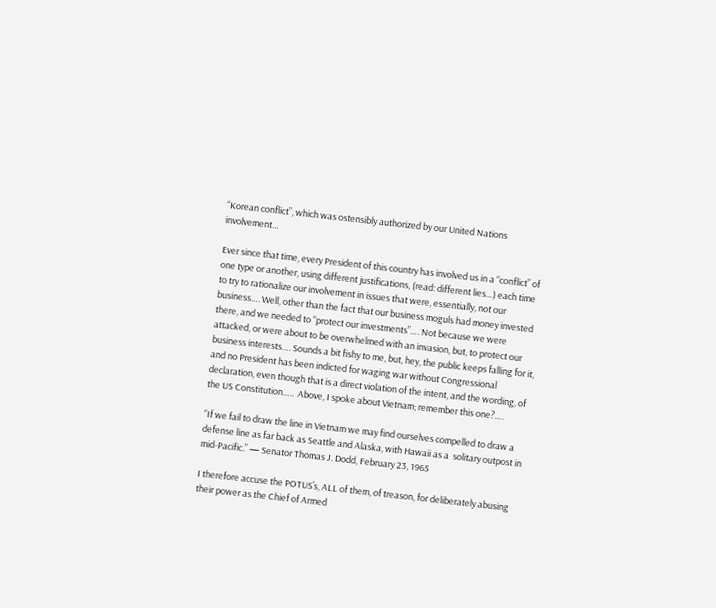“Korean conflict”, which was ostensibly authorized by our United Nations involvement…

Ever since that time, every President of this country has involved us in a “conflict” of one type or another, using different justifications, (read: different lies…) each time to try to rationalize our involvement in issues that were, essentially, not our business…. Well, other than the fact that our business moguls had money invested there, and we needed to “protect our investments”…. Not because we were attacked, or were about to be overwhelmed with an invasion, but, to protect our business interests…. Sounds a bit fishy to me, but, hey, the public keeps falling for it, and no President has been indicted for waging war without Congressional declaration, even though that is a direct violation of the intent, and the wording, of the US Constitution…..  Above, I spoke about Vietnam; remember this one?….

“If we fail to draw the line in Vietnam we may find ourselves compelled to draw a defense line as far back as Seattle and Alaska, with Hawaii as a  solitary outpost in mid-Pacific.” — Senator Thomas J. Dodd, February 23, 1965

I therefore accuse the POTUS’s, ALL of them, of treason, for deliberately abusing their power as the Chief of Armed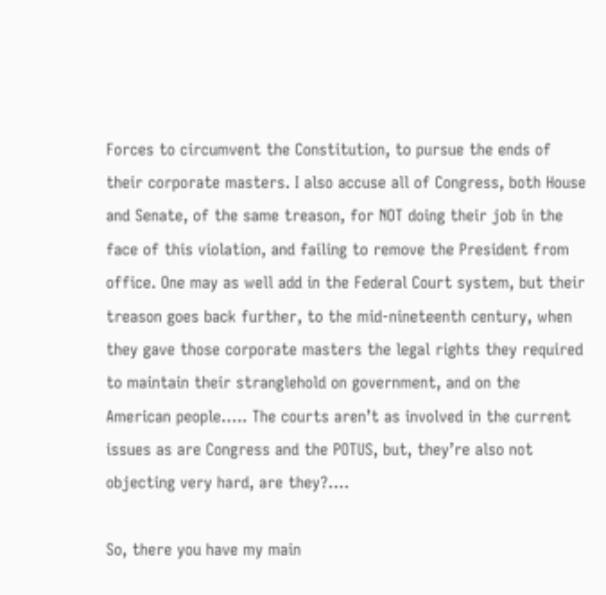Forces to circumvent the Constitution, to pursue the ends of their corporate masters. I also accuse all of Congress, both House and Senate, of the same treason, for NOT doing their job in the face of this violation, and failing to remove the President from office. One may as well add in the Federal Court system, but their treason goes back further, to the mid-nineteenth century, when they gave those corporate masters the legal rights they required to maintain their stranglehold on government, and on the American people….. The courts aren’t as involved in the current issues as are Congress and the POTUS, but, they’re also not objecting very hard, are they?….

So, there you have my main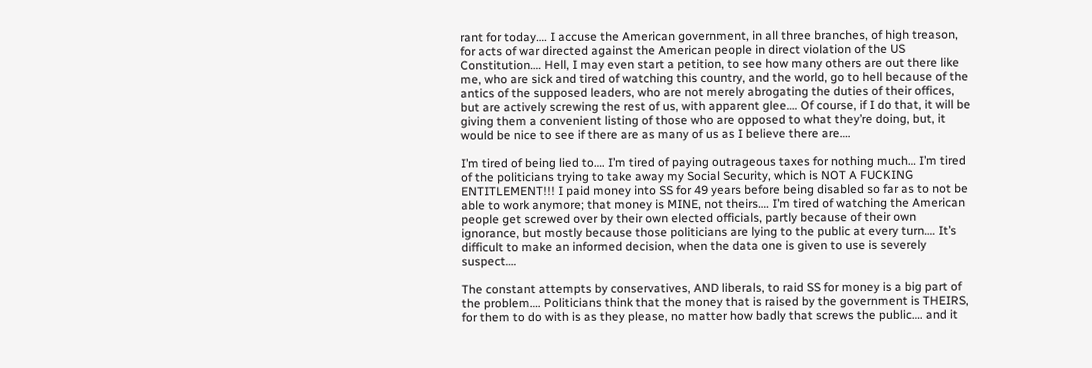rant for today…. I accuse the American government, in all three branches, of high treason, for acts of war directed against the American people in direct violation of the US Constitution…. Hell, I may even start a petition, to see how many others are out there like me, who are sick and tired of watching this country, and the world, go to hell because of the antics of the supposed leaders, who are not merely abrogating the duties of their offices, but are actively screwing the rest of us, with apparent glee…. Of course, if I do that, it will be giving them a convenient listing of those who are opposed to what they’re doing, but, it would be nice to see if there are as many of us as I believe there are….

I’m tired of being lied to…. I’m tired of paying outrageous taxes for nothing much… I’m tired of the politicians trying to take away my Social Security, which is NOT A FUCKING ENTITLEMENT!!! I paid money into SS for 49 years before being disabled so far as to not be able to work anymore; that money is MINE, not theirs…. I’m tired of watching the American people get screwed over by their own elected officials, partly because of their own ignorance, but mostly because those politicians are lying to the public at every turn…. It’s difficult to make an informed decision, when the data one is given to use is severely suspect….

The constant attempts by conservatives, AND liberals, to raid SS for money is a big part of the problem…. Politicians think that the money that is raised by the government is THEIRS, for them to do with is as they please, no matter how badly that screws the public…. and it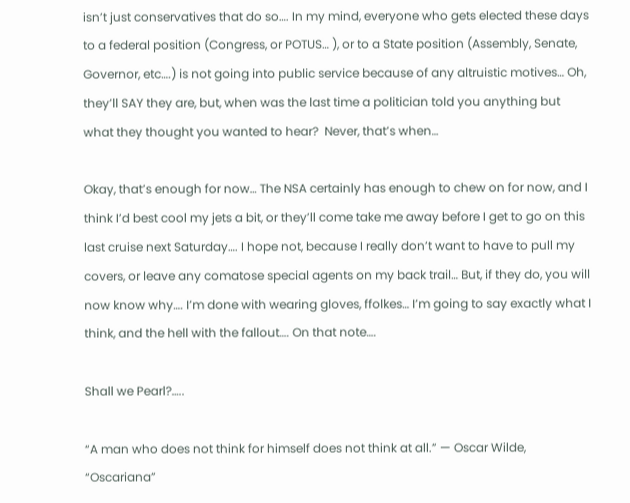isn’t just conservatives that do so…. In my mind, everyone who gets elected these days to a federal position (Congress, or POTUS… ), or to a State position (Assembly, Senate, Governor, etc….) is not going into public service because of any altruistic motives… Oh, they’ll SAY they are, but, when was the last time a politician told you anything but what they thought you wanted to hear?  Never, that’s when…

Okay, that’s enough for now… The NSA certainly has enough to chew on for now, and I think I’d best cool my jets a bit, or they’ll come take me away before I get to go on this last cruise next Saturday…. I hope not, because I really don’t want to have to pull my covers, or leave any comatose special agents on my back trail… But, if they do, you will now know why…. I’m done with wearing gloves, ffolkes… I’m going to say exactly what I think, and the hell with the fallout…. On that note….

Shall we Pearl?…..

“A man who does not think for himself does not think at all.” — Oscar Wilde, “Oscariana”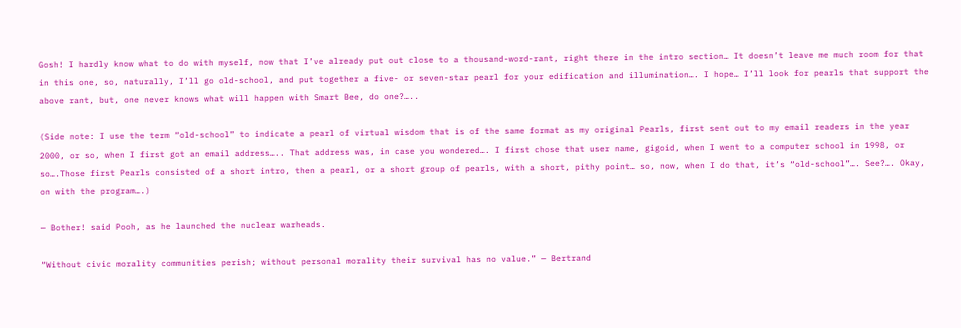Gosh! I hardly know what to do with myself, now that I’ve already put out close to a thousand-word-rant, right there in the intro section… It doesn’t leave me much room for that in this one, so, naturally, I’ll go old-school, and put together a five- or seven-star pearl for your edification and illumination…. I hope… I’ll look for pearls that support the above rant, but, one never knows what will happen with Smart Bee, do one?…..

(Side note: I use the term “old-school” to indicate a pearl of virtual wisdom that is of the same format as my original Pearls, first sent out to my email readers in the year 2000, or so, when I first got an email address….. That address was, in case you wondered…. I first chose that user name, gigoid, when I went to a computer school in 1998, or so….Those first Pearls consisted of a short intro, then a pearl, or a short group of pearls, with a short, pithy point… so, now, when I do that, it’s “old-school”…. See?…. Okay, on with the program….)

— Bother! said Pooh, as he launched the nuclear warheads.

“Without civic morality communities perish; without personal morality their survival has no value.” — Bertrand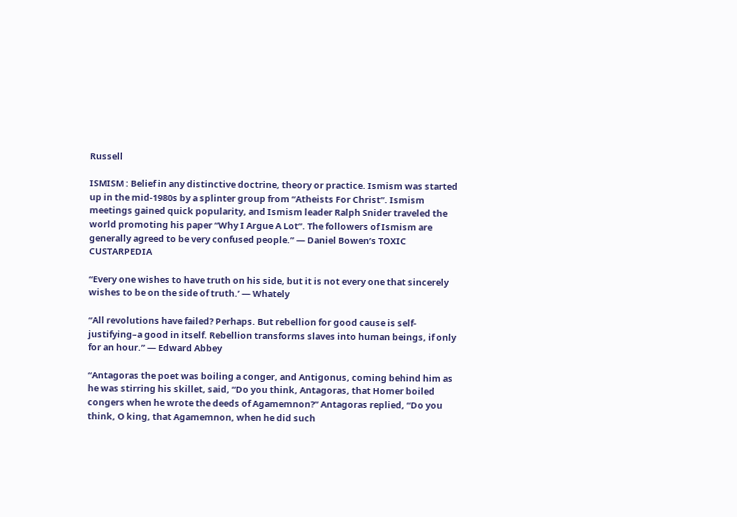Russell

ISMISM : Belief in any distinctive doctrine, theory or practice. Ismism was started up in the mid-1980s by a splinter group from “Atheists For Christ”. Ismism meetings gained quick popularity, and Ismism leader Ralph Snider traveled the world promoting his paper “Why I Argue A Lot”. The followers of Ismism are generally agreed to be very confused people.” — Daniel Bowen’s TOXIC CUSTARPEDIA

“Every one wishes to have truth on his side, but it is not every one that sincerely wishes to be on the side of truth.’ — Whately

“All revolutions have failed? Perhaps. But rebellion for good cause is self- justifying–a good in itself. Rebellion transforms slaves into human beings, if only for an hour.” — Edward Abbey

“Antagoras the poet was boiling a conger, and Antigonus, coming behind him as he was stirring his skillet, said, “Do you think, Antagoras, that Homer boiled congers when he wrote the deeds of Agamemnon?” Antagoras replied, “Do you think, O king, that Agamemnon, when he did such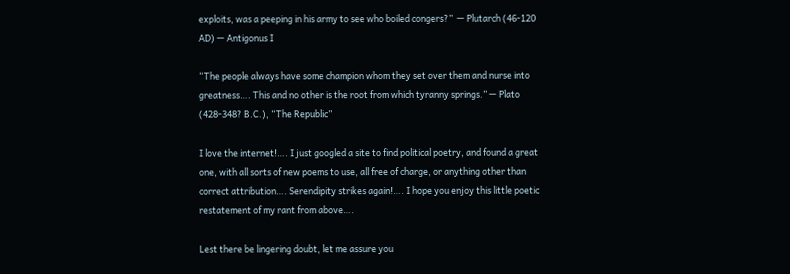exploits, was a peeping in his army to see who boiled congers?”  — Plutarch (46-120 AD) — Antigonus I

“The people always have some champion whom they set over them and nurse into greatness…. This and no other is the root from which tyranny springs.” — Plato (428-348? B.C.), “The Republic”

I love the internet!…. I just googled a site to find political poetry, and found a great one, with all sorts of new poems to use, all free of charge, or anything other than correct attribution…. Serendipity strikes again!…. I hope you enjoy this little poetic restatement of my rant from above….

Lest there be lingering doubt, let me assure you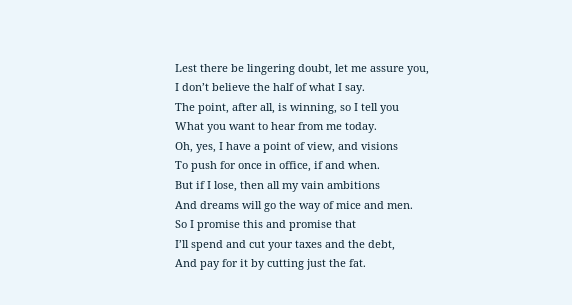Lest there be lingering doubt, let me assure you,
I don’t believe the half of what I say.
The point, after all, is winning, so I tell you
What you want to hear from me today.
Oh, yes, I have a point of view, and visions
To push for once in office, if and when.
But if I lose, then all my vain ambitions
And dreams will go the way of mice and men.
So I promise this and promise that
I’ll spend and cut your taxes and the debt,
And pay for it by cutting just the fat.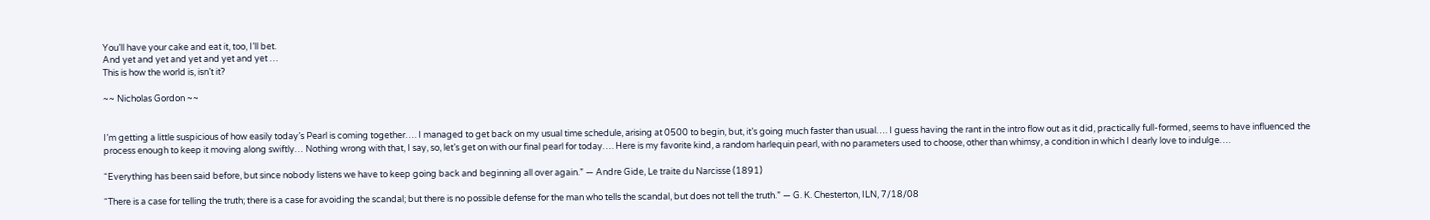You’ll have your cake and eat it, too, I’ll bet.
And yet and yet and yet and yet and yet …
This is how the world is, isn’t it?

~~ Nicholas Gordon ~~


I’m getting a little suspicious of how easily today’s Pearl is coming together…. I managed to get back on my usual time schedule, arising at 0500 to begin, but, it’s going much faster than usual…. I guess having the rant in the intro flow out as it did, practically full-formed, seems to have influenced the process enough to keep it moving along swiftly… Nothing wrong with that, I say, so, let’s get on with our final pearl for today…. Here is my favorite kind, a random harlequin pearl, with no parameters used to choose, other than whimsy, a condition in which I dearly love to indulge….

“Everything has been said before, but since nobody listens we have to keep going back and beginning all over again.” — Andre Gide, Le traite du Narcisse (1891)

“There is a case for telling the truth; there is a case for avoiding the scandal; but there is no possible defense for the man who tells the scandal, but does not tell the truth.” — G. K. Chesterton, ILN, 7/18/08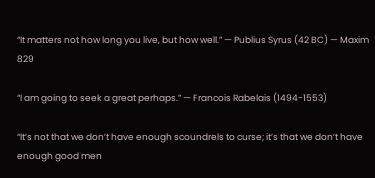“It matters not how long you live, but how well.” — Publius Syrus (42 BC) — Maxim 829

“I am going to seek a great perhaps.” — Francois Rabelais (1494-1553)

“It’s not that we don’t have enough scoundrels to curse; it’s that we don’t have enough good men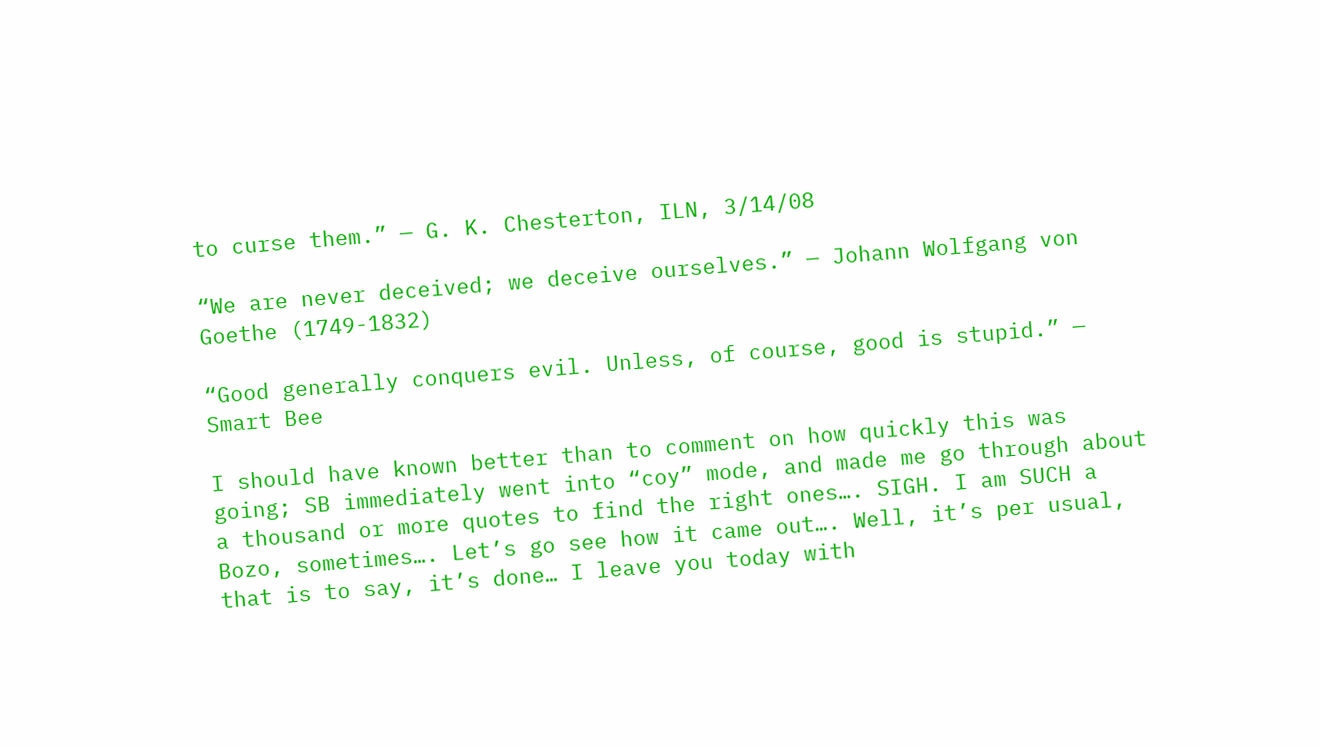to curse them.” — G. K. Chesterton, ILN, 3/14/08

“We are never deceived; we deceive ourselves.” — Johann Wolfgang von Goethe (1749-1832)

“Good generally conquers evil. Unless, of course, good is stupid.” — Smart Bee

I should have known better than to comment on how quickly this was going; SB immediately went into “coy” mode, and made me go through about a thousand or more quotes to find the right ones…. SIGH. I am SUCH a Bozo, sometimes…. Let’s go see how it came out…. Well, it’s per usual, that is to say, it’s done… I leave you today with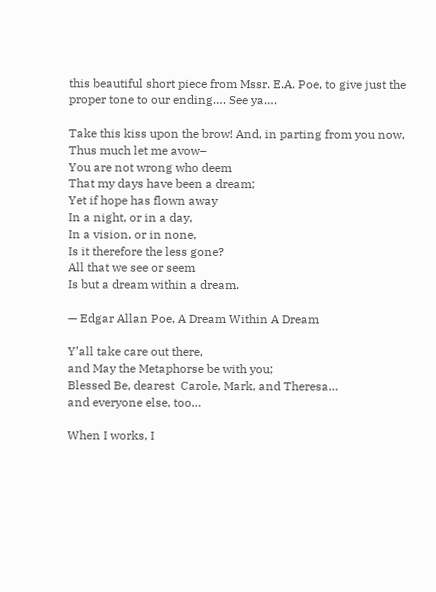this beautiful short piece from Mssr. E.A. Poe, to give just the proper tone to our ending…. See ya….

Take this kiss upon the brow! And, in parting from you now,
Thus much let me avow–
You are not wrong who deem
That my days have been a dream;
Yet if hope has flown away
In a night, or in a day,
In a vision, or in none,
Is it therefore the less gone?
All that we see or seem
Is but a dream within a dream.

— Edgar Allan Poe, A Dream Within A Dream

Y’all take care out there,
and May the Metaphorse be with you;
Blessed Be, dearest  Carole, Mark, and Theresa…
and everyone else, too…

When I works, I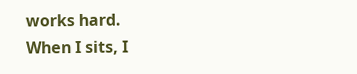works hard.
When I sits, I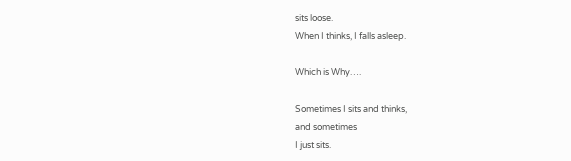sits loose.
When I thinks, I falls asleep.

Which is Why….

Sometimes I sits and thinks,
and sometimes
I just sits.